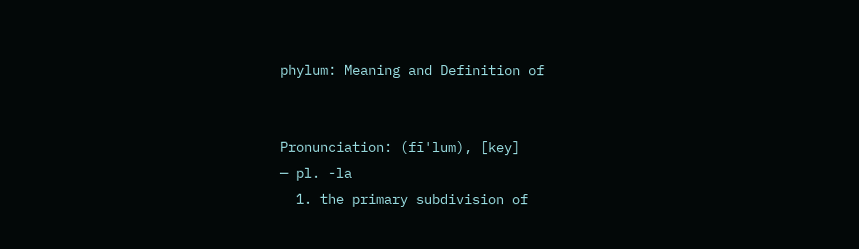phylum: Meaning and Definition of


Pronunciation: (fī'lum), [key]
— pl. -la
  1. the primary subdivision of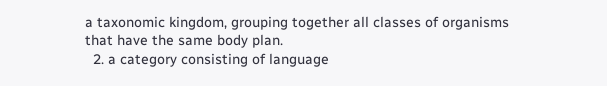a taxonomic kingdom, grouping together all classes of organisms that have the same body plan.
  2. a category consisting of language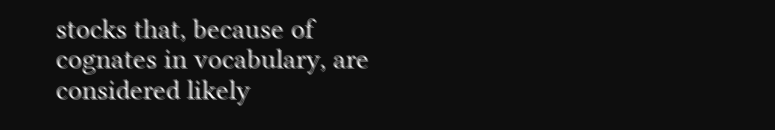stocks that, because of cognates in vocabulary, are considered likely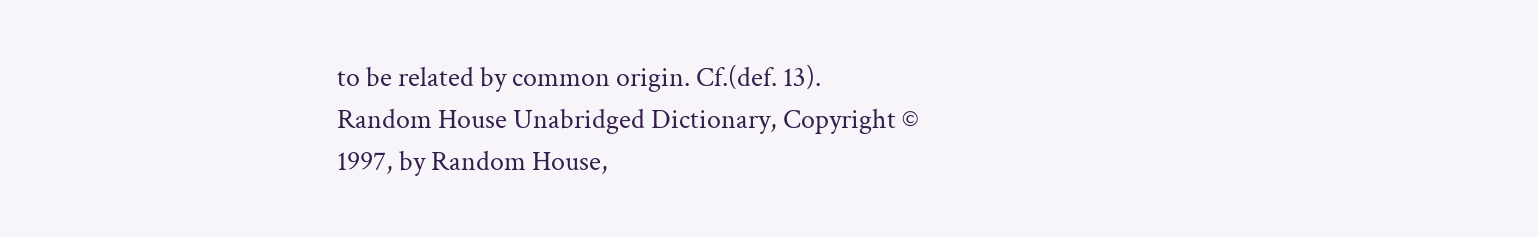to be related by common origin. Cf.(def. 13).
Random House Unabridged Dictionary, Copyright © 1997, by Random House,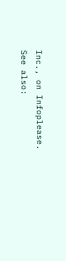Inc., on Infoplease.
See also: